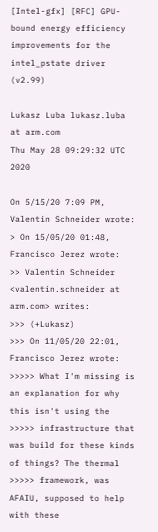[Intel-gfx] [RFC] GPU-bound energy efficiency improvements for the intel_pstate driver (v2.99)

Lukasz Luba lukasz.luba at arm.com
Thu May 28 09:29:32 UTC 2020

On 5/15/20 7:09 PM, Valentin Schneider wrote:
> On 15/05/20 01:48, Francisco Jerez wrote:
>> Valentin Schneider <valentin.schneider at arm.com> writes:
>>> (+Lukasz)
>>> On 11/05/20 22:01, Francisco Jerez wrote:
>>>>> What I'm missing is an explanation for why this isn't using the
>>>>> infrastructure that was build for these kinds of things? The thermal
>>>>> framework, was AFAIU, supposed to help with these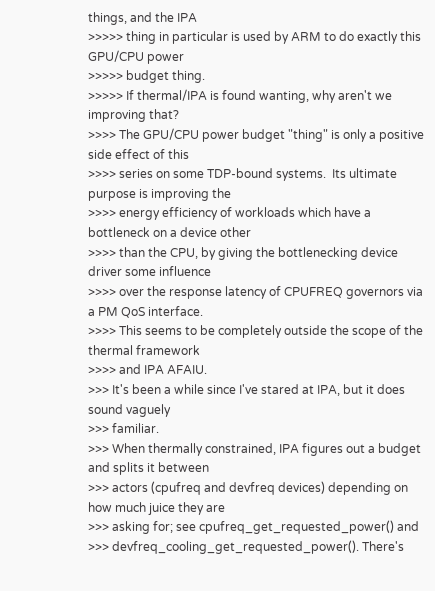things, and the IPA
>>>>> thing in particular is used by ARM to do exactly this GPU/CPU power
>>>>> budget thing.
>>>>> If thermal/IPA is found wanting, why aren't we improving that?
>>>> The GPU/CPU power budget "thing" is only a positive side effect of this
>>>> series on some TDP-bound systems.  Its ultimate purpose is improving the
>>>> energy efficiency of workloads which have a bottleneck on a device other
>>>> than the CPU, by giving the bottlenecking device driver some influence
>>>> over the response latency of CPUFREQ governors via a PM QoS interface.
>>>> This seems to be completely outside the scope of the thermal framework
>>>> and IPA AFAIU.
>>> It's been a while since I've stared at IPA, but it does sound vaguely
>>> familiar.
>>> When thermally constrained, IPA figures out a budget and splits it between
>>> actors (cpufreq and devfreq devices) depending on how much juice they are
>>> asking for; see cpufreq_get_requested_power() and
>>> devfreq_cooling_get_requested_power(). There's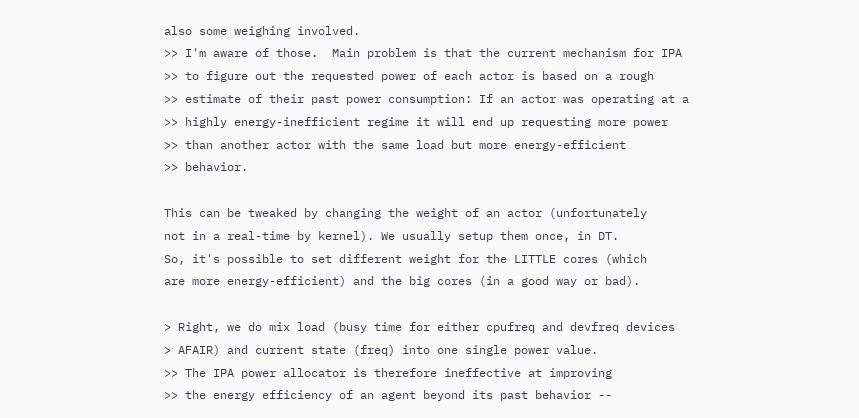also some weighing involved.
>> I'm aware of those.  Main problem is that the current mechanism for IPA
>> to figure out the requested power of each actor is based on a rough
>> estimate of their past power consumption: If an actor was operating at a
>> highly energy-inefficient regime it will end up requesting more power
>> than another actor with the same load but more energy-efficient
>> behavior.

This can be tweaked by changing the weight of an actor (unfortunately
not in a real-time by kernel). We usually setup them once, in DT.
So, it's possible to set different weight for the LITTLE cores (which
are more energy-efficient) and the big cores (in a good way or bad).

> Right, we do mix load (busy time for either cpufreq and devfreq devices
> AFAIR) and current state (freq) into one single power value.
>> The IPA power allocator is therefore ineffective at improving
>> the energy efficiency of an agent beyond its past behavior --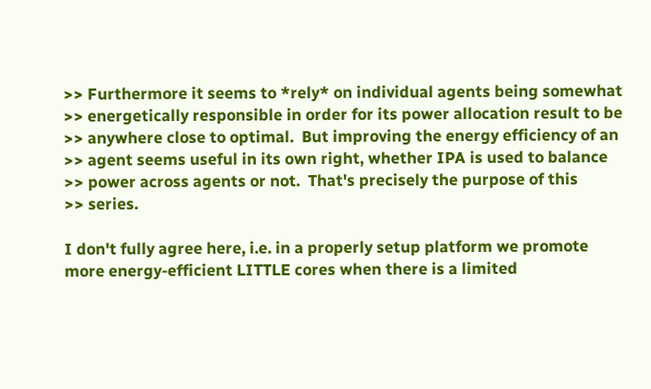>> Furthermore it seems to *rely* on individual agents being somewhat
>> energetically responsible in order for its power allocation result to be
>> anywhere close to optimal.  But improving the energy efficiency of an
>> agent seems useful in its own right, whether IPA is used to balance
>> power across agents or not.  That's precisely the purpose of this
>> series.

I don't fully agree here, i.e. in a properly setup platform we promote
more energy-efficient LITTLE cores when there is a limited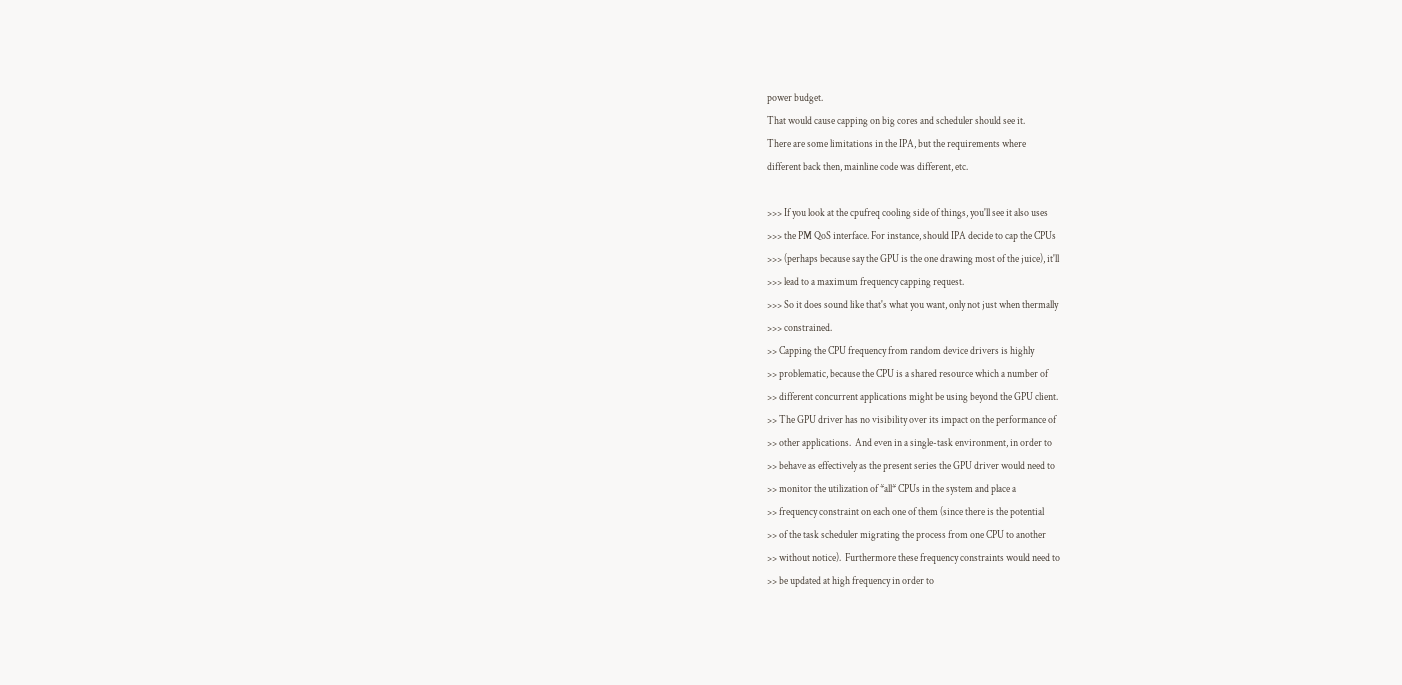power budget.
That would cause capping on big cores and scheduler should see it.
There are some limitations in the IPA, but the requirements where
different back then, mainline code was different, etc.

>>> If you look at the cpufreq cooling side of things, you'll see it also uses
>>> the PM QoS interface. For instance, should IPA decide to cap the CPUs
>>> (perhaps because say the GPU is the one drawing most of the juice), it'll
>>> lead to a maximum frequency capping request.
>>> So it does sound like that's what you want, only not just when thermally
>>> constrained.
>> Capping the CPU frequency from random device drivers is highly
>> problematic, because the CPU is a shared resource which a number of
>> different concurrent applications might be using beyond the GPU client.
>> The GPU driver has no visibility over its impact on the performance of
>> other applications.  And even in a single-task environment, in order to
>> behave as effectively as the present series the GPU driver would need to
>> monitor the utilization of *all* CPUs in the system and place a
>> frequency constraint on each one of them (since there is the potential
>> of the task scheduler migrating the process from one CPU to another
>> without notice).  Furthermore these frequency constraints would need to
>> be updated at high frequency in order to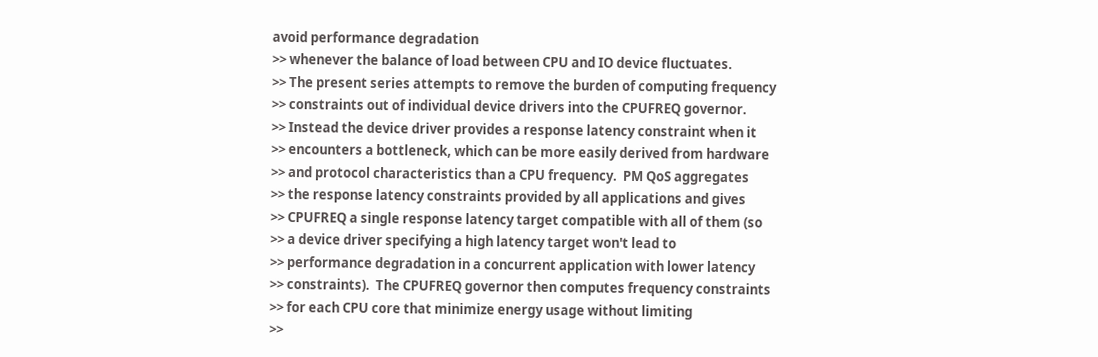avoid performance degradation
>> whenever the balance of load between CPU and IO device fluctuates.
>> The present series attempts to remove the burden of computing frequency
>> constraints out of individual device drivers into the CPUFREQ governor.
>> Instead the device driver provides a response latency constraint when it
>> encounters a bottleneck, which can be more easily derived from hardware
>> and protocol characteristics than a CPU frequency.  PM QoS aggregates
>> the response latency constraints provided by all applications and gives
>> CPUFREQ a single response latency target compatible with all of them (so
>> a device driver specifying a high latency target won't lead to
>> performance degradation in a concurrent application with lower latency
>> constraints).  The CPUFREQ governor then computes frequency constraints
>> for each CPU core that minimize energy usage without limiting
>>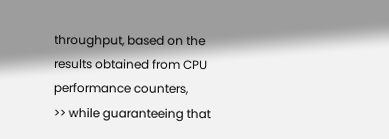throughput, based on the results obtained from CPU performance counters,
>> while guaranteeing that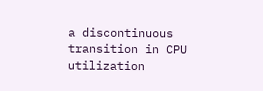a discontinuous transition in CPU utilization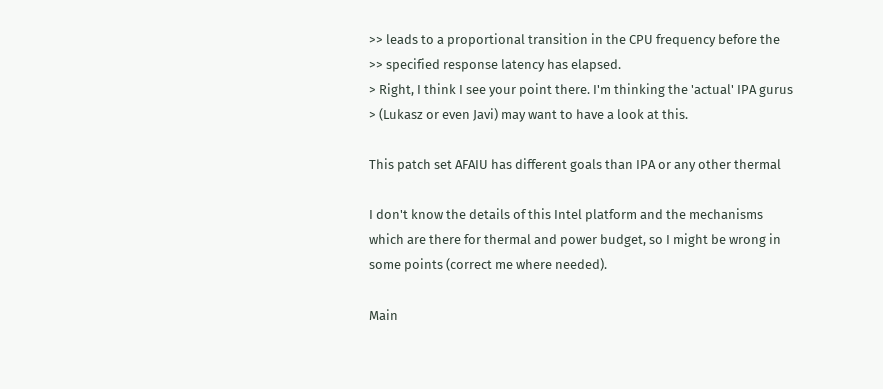>> leads to a proportional transition in the CPU frequency before the
>> specified response latency has elapsed.
> Right, I think I see your point there. I'm thinking the 'actual' IPA gurus
> (Lukasz or even Javi) may want to have a look at this.

This patch set AFAIU has different goals than IPA or any other thermal

I don't know the details of this Intel platform and the mechanisms
which are there for thermal and power budget, so I might be wrong in
some points (correct me where needed).

Main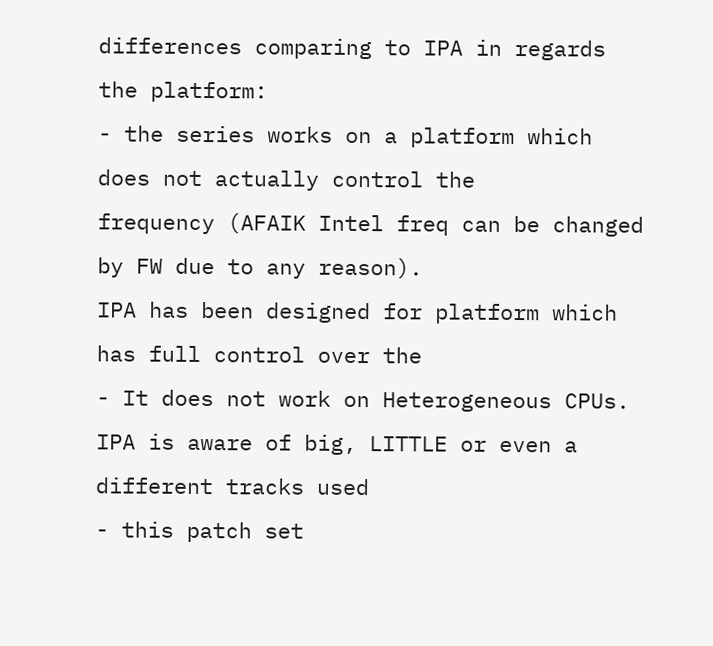differences comparing to IPA in regards the platform:
- the series works on a platform which does not actually control the
frequency (AFAIK Intel freq can be changed by FW due to any reason).
IPA has been designed for platform which has full control over the
- It does not work on Heterogeneous CPUs.
IPA is aware of big, LITTLE or even a different tracks used
- this patch set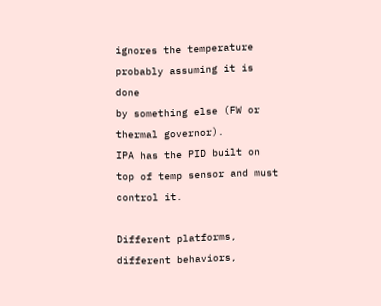ignores the temperature probably assuming it is done
by something else (FW or thermal governor).
IPA has the PID built on top of temp sensor and must control it.

Different platforms, different behaviors,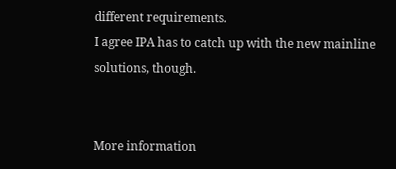different requirements.
I agree IPA has to catch up with the new mainline solutions, though.


More information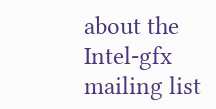about the Intel-gfx mailing list